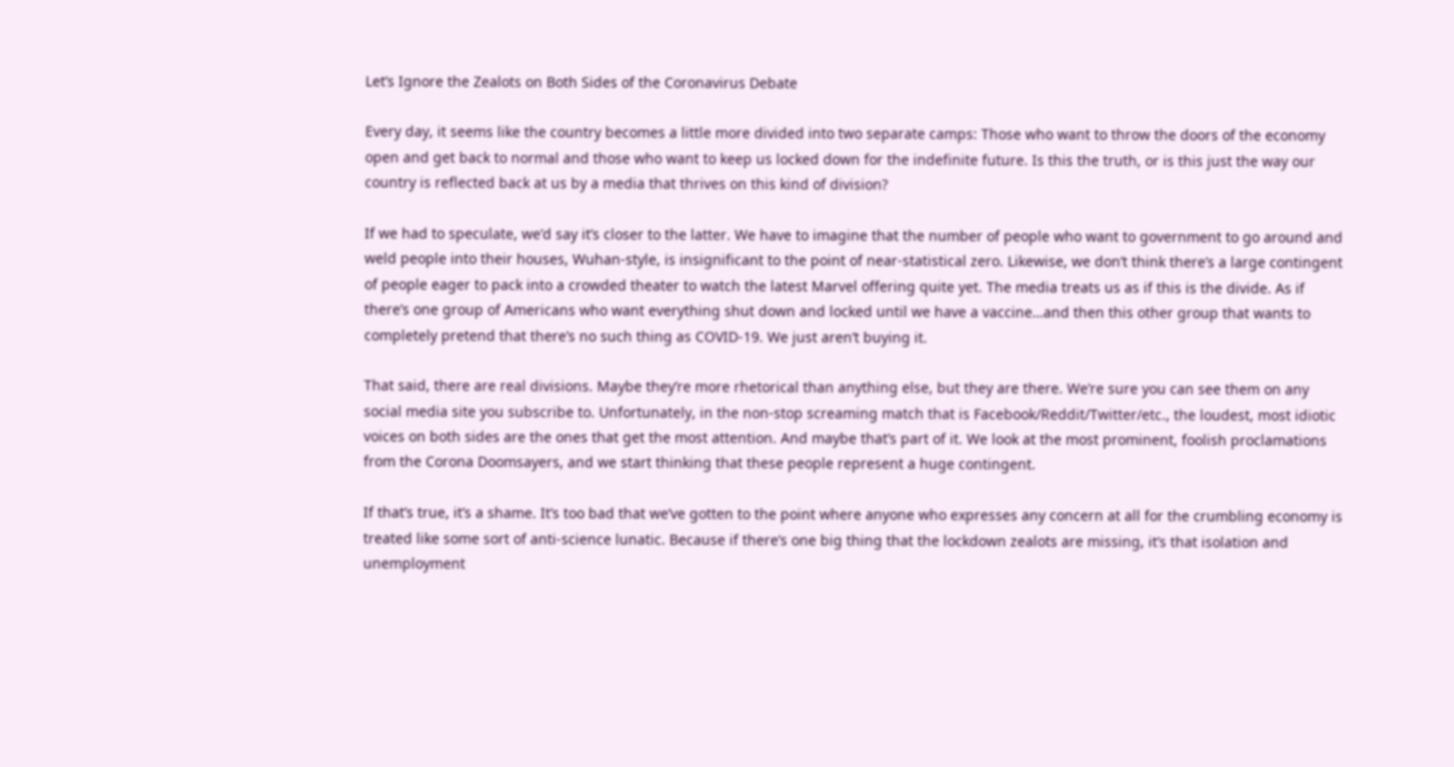Let’s Ignore the Zealots on Both Sides of the Coronavirus Debate

Every day, it seems like the country becomes a little more divided into two separate camps: Those who want to throw the doors of the economy open and get back to normal and those who want to keep us locked down for the indefinite future. Is this the truth, or is this just the way our country is reflected back at us by a media that thrives on this kind of division?

If we had to speculate, we’d say it’s closer to the latter. We have to imagine that the number of people who want to government to go around and weld people into their houses, Wuhan-style, is insignificant to the point of near-statistical zero. Likewise, we don’t think there’s a large contingent of people eager to pack into a crowded theater to watch the latest Marvel offering quite yet. The media treats us as if this is the divide. As if there’s one group of Americans who want everything shut down and locked until we have a vaccine…and then this other group that wants to completely pretend that there’s no such thing as COVID-19. We just aren’t buying it.

That said, there are real divisions. Maybe they’re more rhetorical than anything else, but they are there. We’re sure you can see them on any social media site you subscribe to. Unfortunately, in the non-stop screaming match that is Facebook/Reddit/Twitter/etc., the loudest, most idiotic voices on both sides are the ones that get the most attention. And maybe that’s part of it. We look at the most prominent, foolish proclamations from the Corona Doomsayers, and we start thinking that these people represent a huge contingent.

If that’s true, it’s a shame. It’s too bad that we’ve gotten to the point where anyone who expresses any concern at all for the crumbling economy is treated like some sort of anti-science lunatic. Because if there’s one big thing that the lockdown zealots are missing, it’s that isolation and unemployment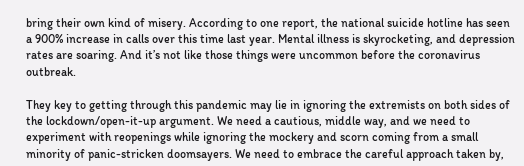bring their own kind of misery. According to one report, the national suicide hotline has seen a 900% increase in calls over this time last year. Mental illness is skyrocketing, and depression rates are soaring. And it’s not like those things were uncommon before the coronavirus outbreak.

They key to getting through this pandemic may lie in ignoring the extremists on both sides of the lockdown/open-it-up argument. We need a cautious, middle way, and we need to experiment with reopenings while ignoring the mockery and scorn coming from a small minority of panic-stricken doomsayers. We need to embrace the careful approach taken by,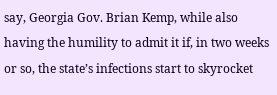say, Georgia Gov. Brian Kemp, while also having the humility to admit it if, in two weeks or so, the state’s infections start to skyrocket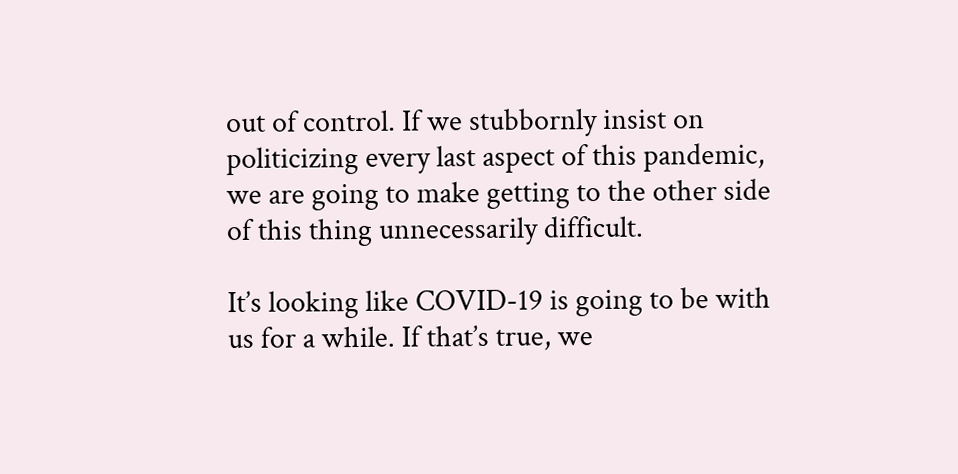out of control. If we stubbornly insist on politicizing every last aspect of this pandemic, we are going to make getting to the other side of this thing unnecessarily difficult.

It’s looking like COVID-19 is going to be with us for a while. If that’s true, we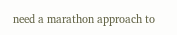need a marathon approach to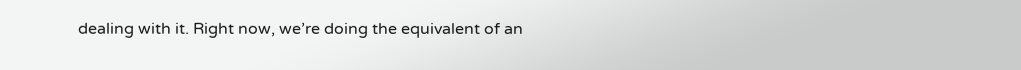dealing with it. Right now, we’re doing the equivalent of an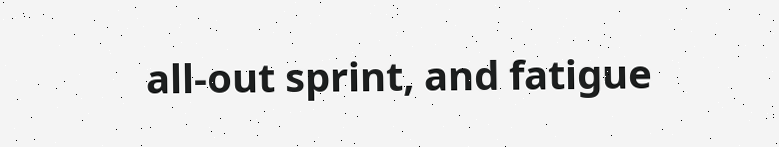all-out sprint, and fatigue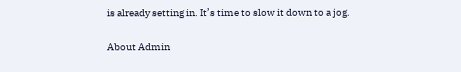is already setting in. It’s time to slow it down to a jog.

About Admin